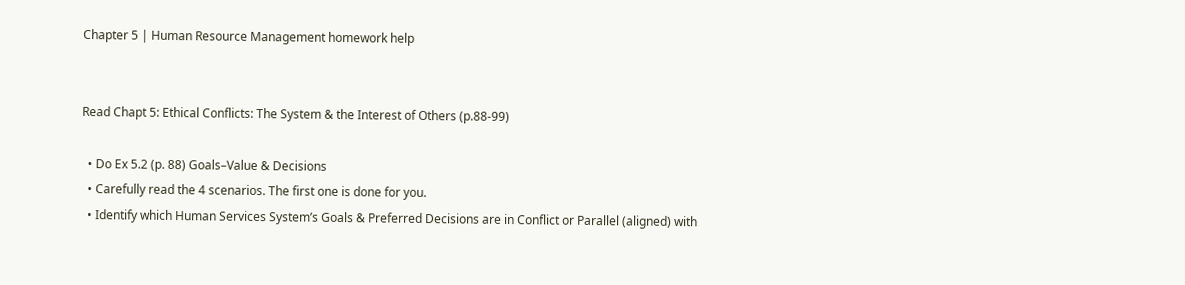Chapter 5 | Human Resource Management homework help


Read Chapt 5: Ethical Conflicts: The System & the Interest of Others (p.88-99)

  • Do Ex 5.2 (p. 88) Goals–Value & Decisions
  • Carefully read the 4 scenarios. The first one is done for you.
  • Identify which Human Services System’s Goals & Preferred Decisions are in Conflict or Parallel (aligned) with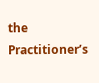the Practitioner’s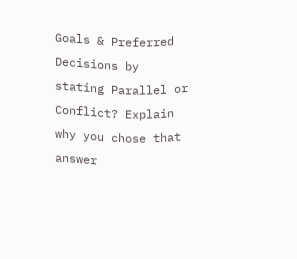Goals & Preferred Decisions by stating Parallel or Conflict? Explain why you chose that answer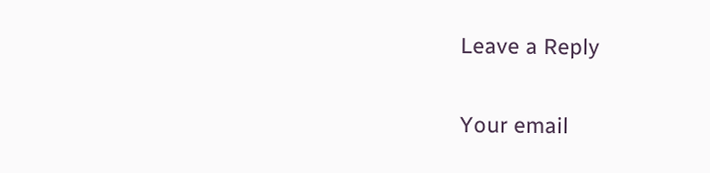Leave a Reply

Your email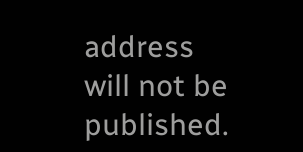address will not be published.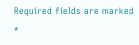Required fields are marked *